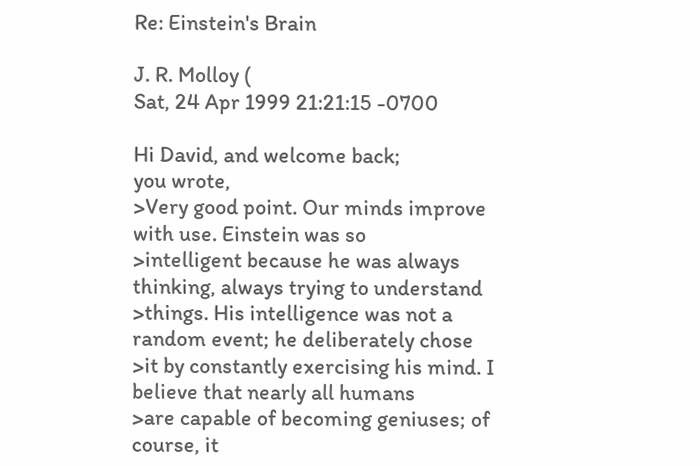Re: Einstein's Brain

J. R. Molloy (
Sat, 24 Apr 1999 21:21:15 -0700

Hi David, and welcome back;
you wrote,
>Very good point. Our minds improve with use. Einstein was so
>intelligent because he was always thinking, always trying to understand
>things. His intelligence was not a random event; he deliberately chose
>it by constantly exercising his mind. I believe that nearly all humans
>are capable of becoming geniuses; of course, it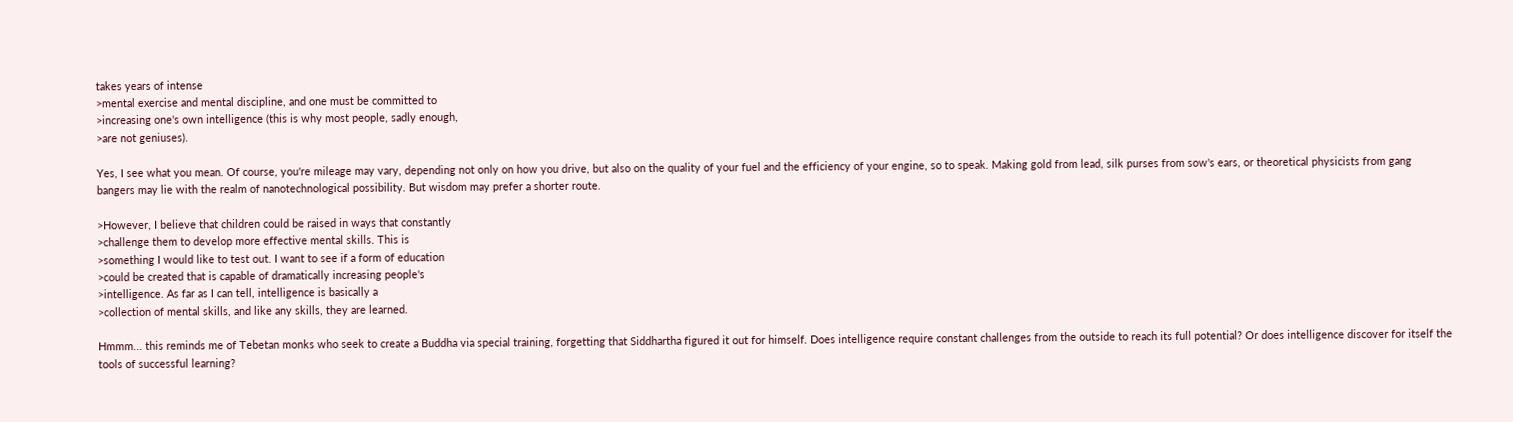takes years of intense
>mental exercise and mental discipline, and one must be committed to
>increasing one's own intelligence (this is why most people, sadly enough,
>are not geniuses).

Yes, I see what you mean. Of course, you're mileage may vary, depending not only on how you drive, but also on the quality of your fuel and the efficiency of your engine, so to speak. Making gold from lead, silk purses from sow's ears, or theoretical physicists from gang bangers may lie with the realm of nanotechnological possibility. But wisdom may prefer a shorter route.

>However, I believe that children could be raised in ways that constantly
>challenge them to develop more effective mental skills. This is
>something I would like to test out. I want to see if a form of education
>could be created that is capable of dramatically increasing people's
>intelligence. As far as I can tell, intelligence is basically a
>collection of mental skills, and like any skills, they are learned.

Hmmm... this reminds me of Tebetan monks who seek to create a Buddha via special training, forgetting that Siddhartha figured it out for himself. Does intelligence require constant challenges from the outside to reach its full potential? Or does intelligence discover for itself the tools of successful learning?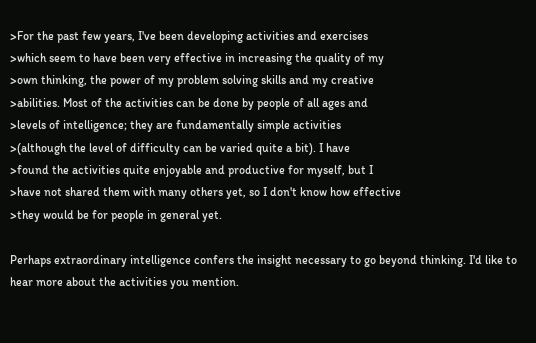>For the past few years, I've been developing activities and exercises
>which seem to have been very effective in increasing the quality of my
>own thinking, the power of my problem solving skills and my creative
>abilities. Most of the activities can be done by people of all ages and
>levels of intelligence; they are fundamentally simple activities
>(although the level of difficulty can be varied quite a bit). I have
>found the activities quite enjoyable and productive for myself, but I
>have not shared them with many others yet, so I don't know how effective
>they would be for people in general yet.

Perhaps extraordinary intelligence confers the insight necessary to go beyond thinking. I'd like to hear more about the activities you mention.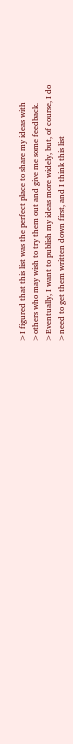>I figured that this list was the perfect place to share my ideas with
>others who may wish to try them out and give me some feedback.
>Eventually, I want to publish my ideas more widely, but, of course, I do
>need to get them written down first, and I think this list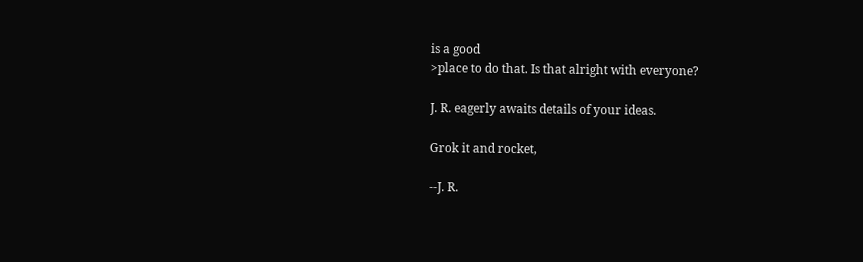is a good
>place to do that. Is that alright with everyone?

J. R. eagerly awaits details of your ideas.

Grok it and rocket,

--J. R.